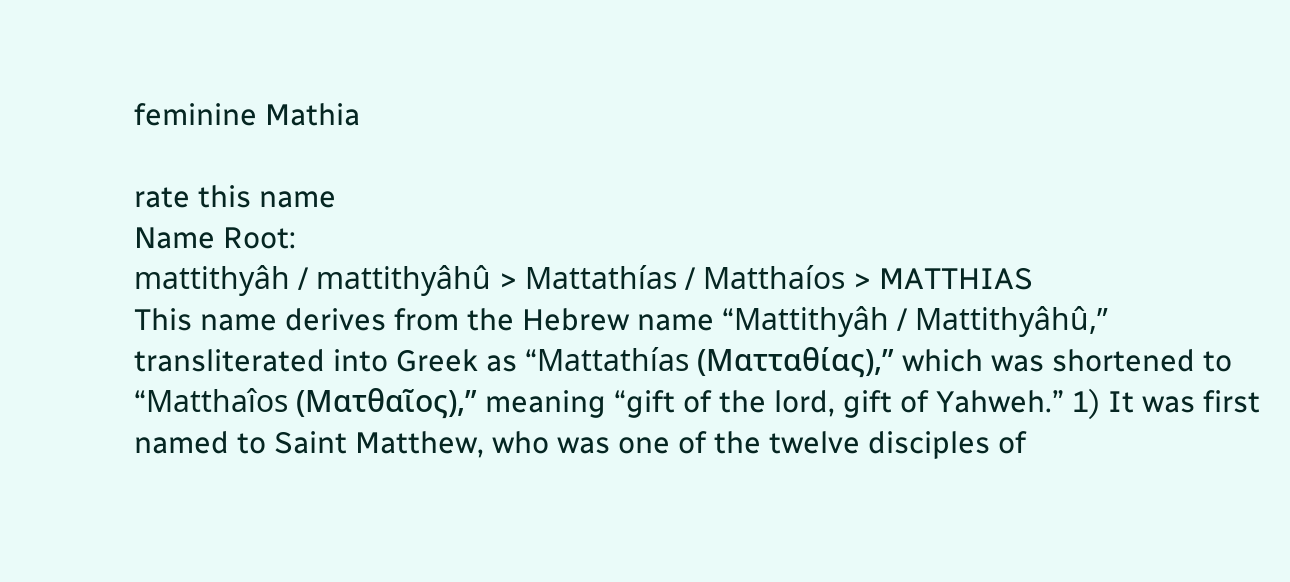feminine Mathia

rate this name
Name Root:
mattithyâh / mattithyâhû > Mattathías / Matthaíos > MATTHIAS
This name derives from the Hebrew name “Mattithyâh / Mattithyâhû,” transliterated into Greek as “Mattathías (Ματταθίας),” which was shortened to “Matthaîos (Ματθαῖος),” meaning “gift of the lord, gift of Yahweh.” 1) It was first named to Saint Matthew, who was one of the twelve disciples of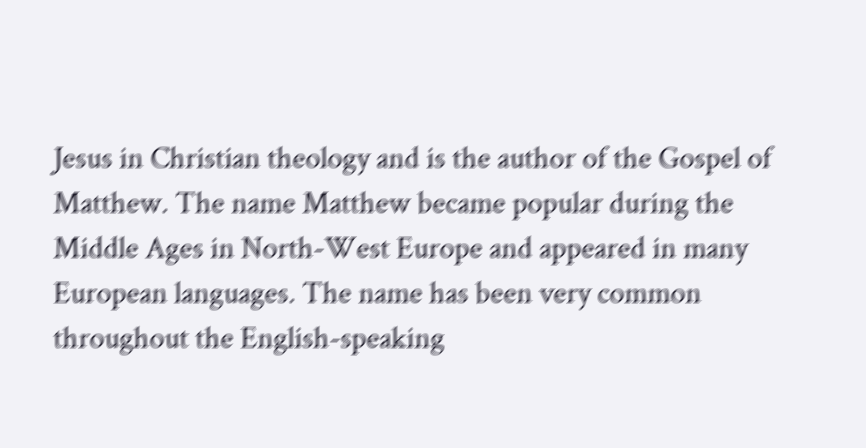Jesus in Christian theology and is the author of the Gospel of Matthew. The name Matthew became popular during the Middle Ages in North-West Europe and appeared in many European languages. The name has been very common throughout the English-speaking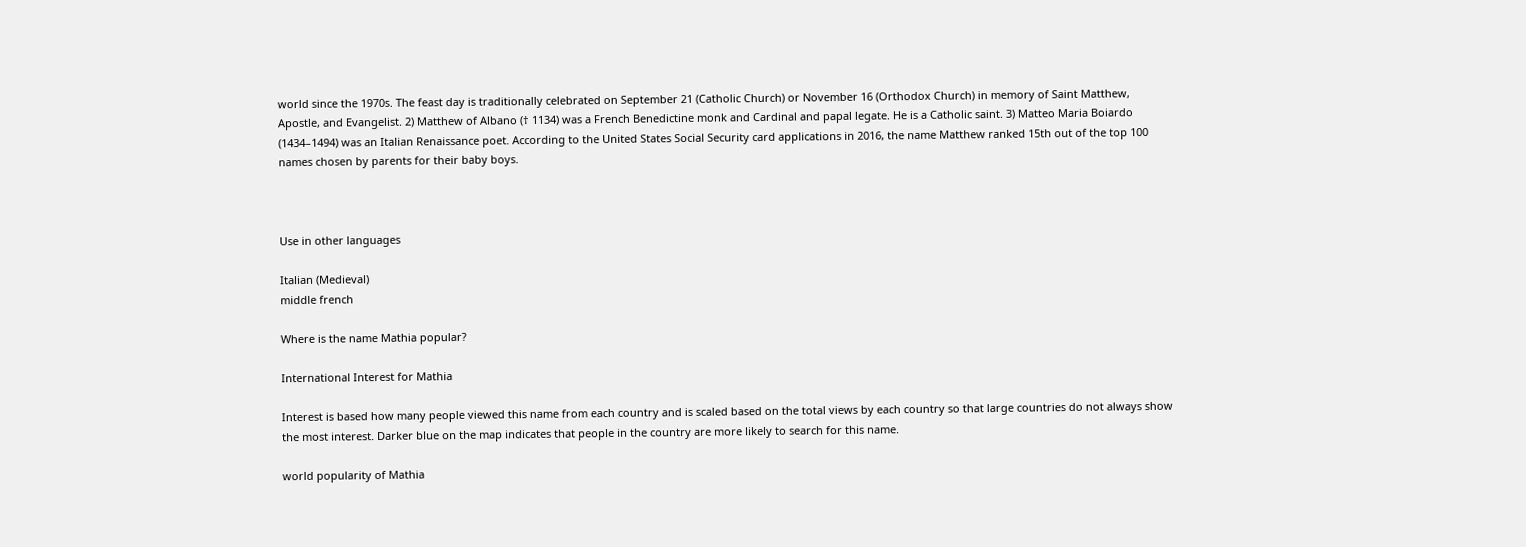world since the 1970s. The feast day is traditionally celebrated on September 21 (Catholic Church) or November 16 (Orthodox Church) in memory of Saint Matthew, Apostle, and Evangelist. 2) Matthew of Albano († 1134) was a French Benedictine monk and Cardinal and papal legate. He is a Catholic saint. 3) Matteo Maria Boiardo (1434–1494) was an Italian Renaissance poet. According to the United States Social Security card applications in 2016, the name Matthew ranked 15th out of the top 100 names chosen by parents for their baby boys.



Use in other languages

Italian (Medieval)
middle french

Where is the name Mathia popular?

International Interest for Mathia

Interest is based how many people viewed this name from each country and is scaled based on the total views by each country so that large countries do not always show the most interest. Darker blue on the map indicates that people in the country are more likely to search for this name.

world popularity of Mathia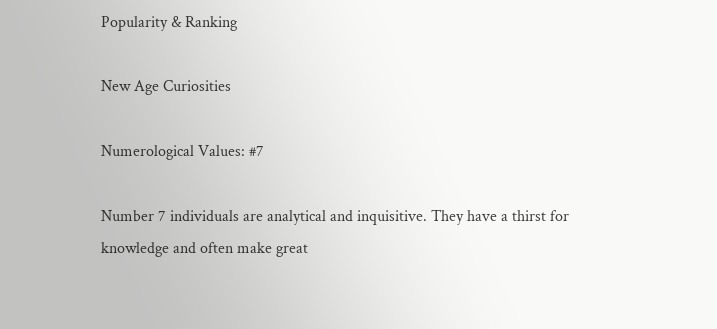Popularity & Ranking

New Age Curiosities

Numerological Values: #7

Number 7 individuals are analytical and inquisitive. They have a thirst for knowledge and often make great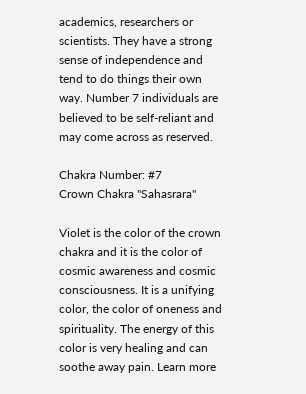academics, researchers or scientists. They have a strong sense of independence and tend to do things their own way. Number 7 individuals are believed to be self-reliant and may come across as reserved.

Chakra Number: #7
Crown Chakra "Sahasrara"

Violet is the color of the crown chakra and it is the color of cosmic awareness and cosmic consciousness. It is a unifying color, the color of oneness and spirituality. The energy of this color is very healing and can soothe away pain. Learn more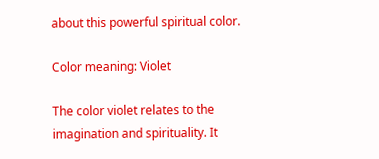about this powerful spiritual color.

Color meaning: Violet

The color violet relates to the imagination and spirituality. It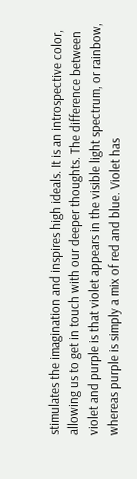stimulates the imagination and inspires high ideals. It is an introspective color, allowing us to get in touch with our deeper thoughts. The difference between violet and purple is that violet appears in the visible light spectrum, or rainbow, whereas purple is simply a mix of red and blue. Violet has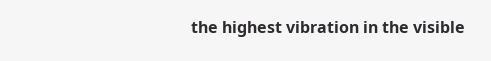the highest vibration in the visible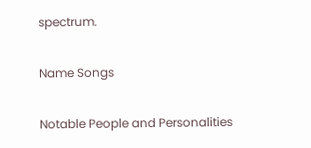spectrum.

Name Songs

Notable People and Personalities